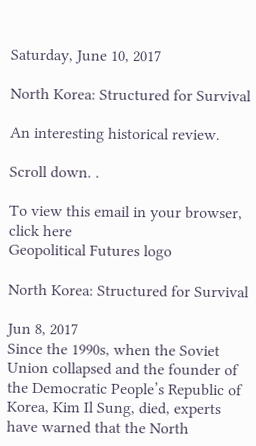Saturday, June 10, 2017

North Korea: Structured for Survival

An interesting historical review.

Scroll down. .

To view this email in your browser, click here
Geopolitical Futures logo

North Korea: Structured for Survival

Jun 8, 2017
Since the 1990s, when the Soviet Union collapsed and the founder of the Democratic People’s Republic of Korea, Kim Il Sung, died, experts have warned that the North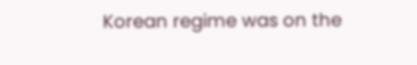Korean regime was on the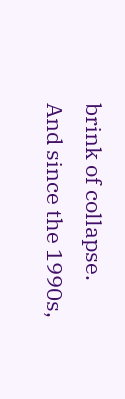brink of collapse. And since the 1990s,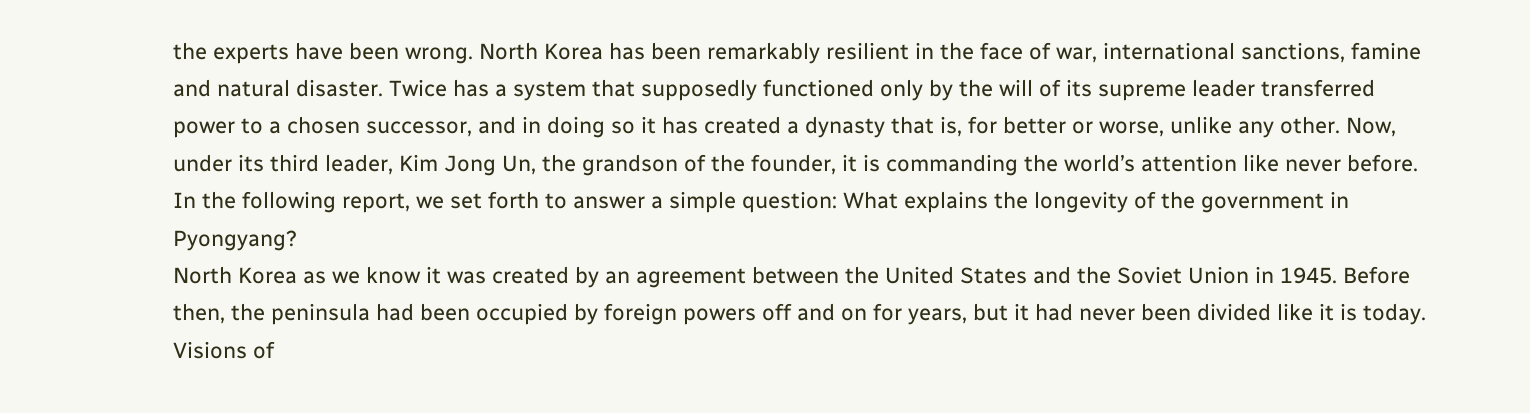the experts have been wrong. North Korea has been remarkably resilient in the face of war, international sanctions, famine and natural disaster. Twice has a system that supposedly functioned only by the will of its supreme leader transferred power to a chosen successor, and in doing so it has created a dynasty that is, for better or worse, unlike any other. Now, under its third leader, Kim Jong Un, the grandson of the founder, it is commanding the world’s attention like never before. In the following report, we set forth to answer a simple question: What explains the longevity of the government in Pyongyang?
North Korea as we know it was created by an agreement between the United States and the Soviet Union in 1945. Before then, the peninsula had been occupied by foreign powers off and on for years, but it had never been divided like it is today.
Visions of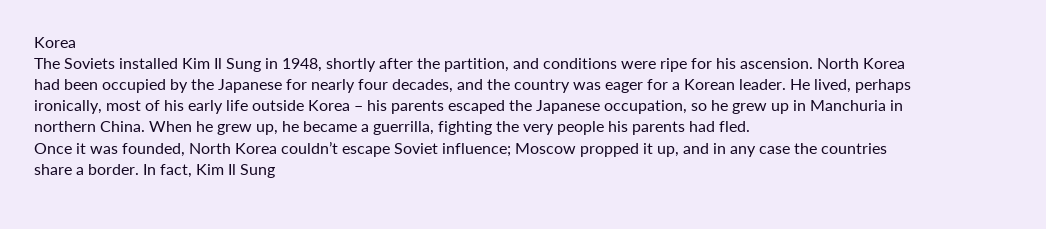Korea
The Soviets installed Kim Il Sung in 1948, shortly after the partition, and conditions were ripe for his ascension. North Korea had been occupied by the Japanese for nearly four decades, and the country was eager for a Korean leader. He lived, perhaps ironically, most of his early life outside Korea – his parents escaped the Japanese occupation, so he grew up in Manchuria in northern China. When he grew up, he became a guerrilla, fighting the very people his parents had fled.
Once it was founded, North Korea couldn’t escape Soviet influence; Moscow propped it up, and in any case the countries share a border. In fact, Kim Il Sung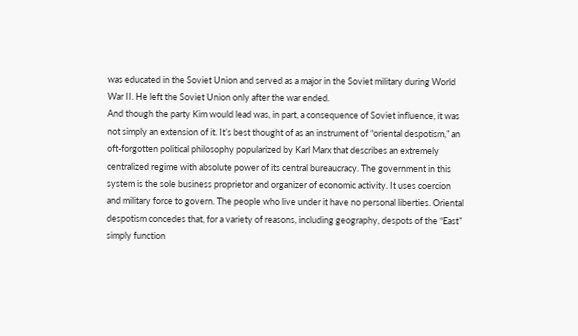was educated in the Soviet Union and served as a major in the Soviet military during World War II. He left the Soviet Union only after the war ended.
And though the party Kim would lead was, in part, a consequence of Soviet influence, it was not simply an extension of it. It’s best thought of as an instrument of “oriental despotism,” an oft-forgotten political philosophy popularized by Karl Marx that describes an extremely centralized regime with absolute power of its central bureaucracy. The government in this system is the sole business proprietor and organizer of economic activity. It uses coercion and military force to govern. The people who live under it have no personal liberties. Oriental despotism concedes that, for a variety of reasons, including geography, despots of the “East” simply function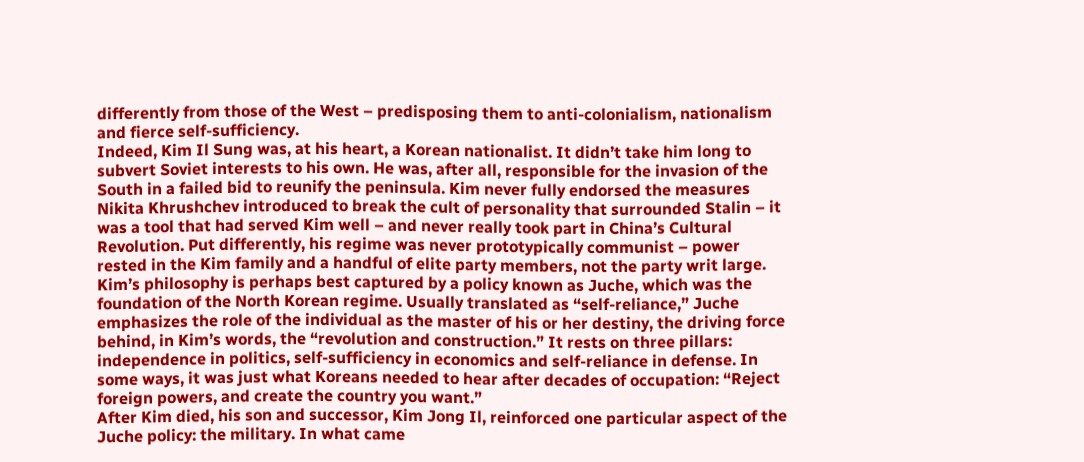differently from those of the West – predisposing them to anti-colonialism, nationalism and fierce self-sufficiency.
Indeed, Kim Il Sung was, at his heart, a Korean nationalist. It didn’t take him long to subvert Soviet interests to his own. He was, after all, responsible for the invasion of the South in a failed bid to reunify the peninsula. Kim never fully endorsed the measures Nikita Khrushchev introduced to break the cult of personality that surrounded Stalin – it was a tool that had served Kim well – and never really took part in China’s Cultural Revolution. Put differently, his regime was never prototypically communist – power rested in the Kim family and a handful of elite party members, not the party writ large.
Kim’s philosophy is perhaps best captured by a policy known as Juche, which was the foundation of the North Korean regime. Usually translated as “self-reliance,” Juche emphasizes the role of the individual as the master of his or her destiny, the driving force behind, in Kim’s words, the “revolution and construction.” It rests on three pillars: independence in politics, self-sufficiency in economics and self-reliance in defense. In some ways, it was just what Koreans needed to hear after decades of occupation: “Reject foreign powers, and create the country you want.”
After Kim died, his son and successor, Kim Jong Il, reinforced one particular aspect of the Juche policy: the military. In what came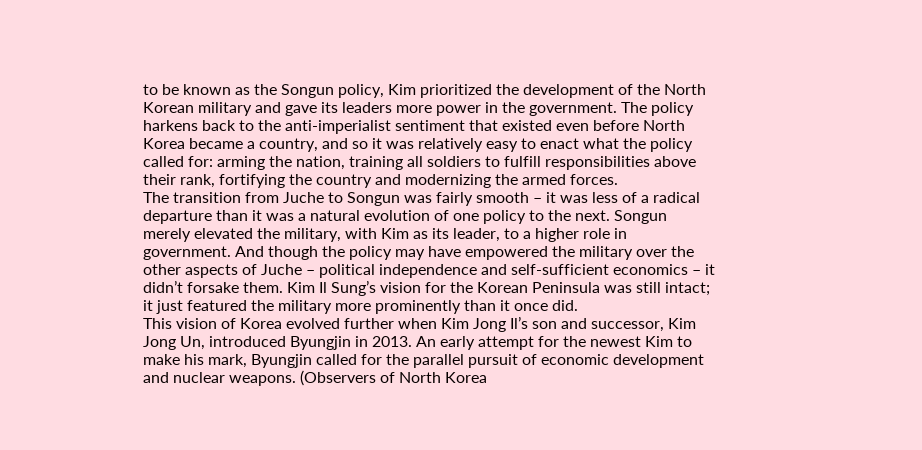to be known as the Songun policy, Kim prioritized the development of the North Korean military and gave its leaders more power in the government. The policy harkens back to the anti-imperialist sentiment that existed even before North Korea became a country, and so it was relatively easy to enact what the policy called for: arming the nation, training all soldiers to fulfill responsibilities above their rank, fortifying the country and modernizing the armed forces.
The transition from Juche to Songun was fairly smooth – it was less of a radical departure than it was a natural evolution of one policy to the next. Songun merely elevated the military, with Kim as its leader, to a higher role in government. And though the policy may have empowered the military over the other aspects of Juche – political independence and self-sufficient economics – it didn’t forsake them. Kim Il Sung’s vision for the Korean Peninsula was still intact; it just featured the military more prominently than it once did.
This vision of Korea evolved further when Kim Jong Il’s son and successor, Kim Jong Un, introduced Byungjin in 2013. An early attempt for the newest Kim to make his mark, Byungjin called for the parallel pursuit of economic development and nuclear weapons. (Observers of North Korea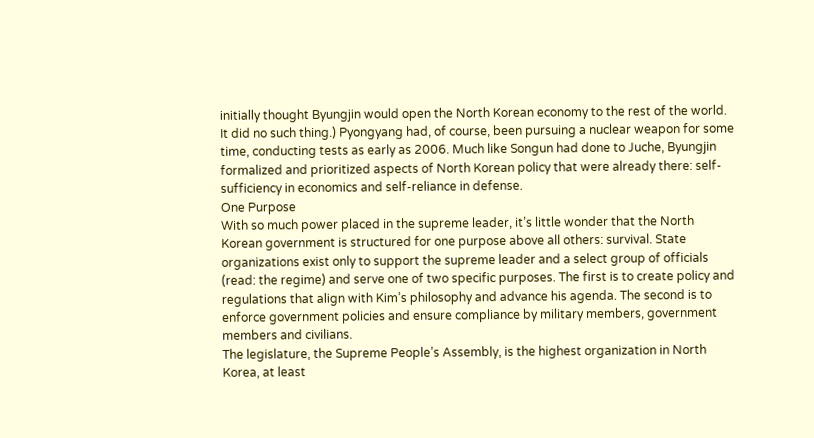initially thought Byungjin would open the North Korean economy to the rest of the world. It did no such thing.) Pyongyang had, of course, been pursuing a nuclear weapon for some time, conducting tests as early as 2006. Much like Songun had done to Juche, Byungjin formalized and prioritized aspects of North Korean policy that were already there: self-sufficiency in economics and self-reliance in defense.
One Purpose
With so much power placed in the supreme leader, it’s little wonder that the North Korean government is structured for one purpose above all others: survival. State organizations exist only to support the supreme leader and a select group of officials (read: the regime) and serve one of two specific purposes. The first is to create policy and regulations that align with Kim’s philosophy and advance his agenda. The second is to enforce government policies and ensure compliance by military members, government members and civilians.
The legislature, the Supreme People’s Assembly, is the highest organization in North Korea, at least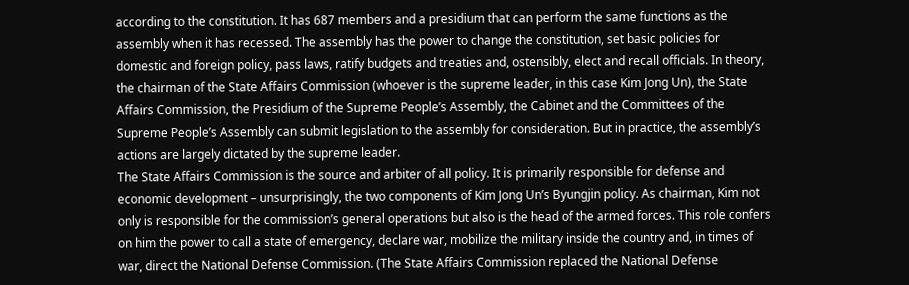according to the constitution. It has 687 members and a presidium that can perform the same functions as the assembly when it has recessed. The assembly has the power to change the constitution, set basic policies for domestic and foreign policy, pass laws, ratify budgets and treaties and, ostensibly, elect and recall officials. In theory, the chairman of the State Affairs Commission (whoever is the supreme leader, in this case Kim Jong Un), the State Affairs Commission, the Presidium of the Supreme People’s Assembly, the Cabinet and the Committees of the Supreme People’s Assembly can submit legislation to the assembly for consideration. But in practice, the assembly’s actions are largely dictated by the supreme leader.
The State Affairs Commission is the source and arbiter of all policy. It is primarily responsible for defense and economic development – unsurprisingly, the two components of Kim Jong Un’s Byungjin policy. As chairman, Kim not only is responsible for the commission’s general operations but also is the head of the armed forces. This role confers on him the power to call a state of emergency, declare war, mobilize the military inside the country and, in times of war, direct the National Defense Commission. (The State Affairs Commission replaced the National Defense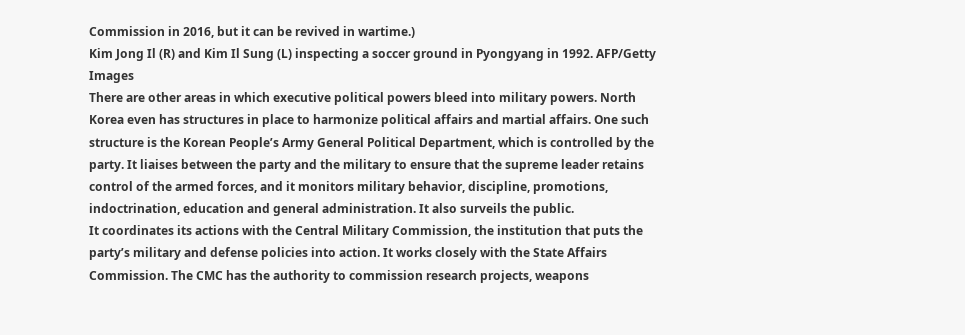Commission in 2016, but it can be revived in wartime.)
Kim Jong Il (R) and Kim Il Sung (L) inspecting a soccer ground in Pyongyang in 1992. AFP/Getty Images
There are other areas in which executive political powers bleed into military powers. North Korea even has structures in place to harmonize political affairs and martial affairs. One such structure is the Korean People’s Army General Political Department, which is controlled by the party. It liaises between the party and the military to ensure that the supreme leader retains control of the armed forces, and it monitors military behavior, discipline, promotions, indoctrination, education and general administration. It also surveils the public.
It coordinates its actions with the Central Military Commission, the institution that puts the party’s military and defense policies into action. It works closely with the State Affairs Commission. The CMC has the authority to commission research projects, weapons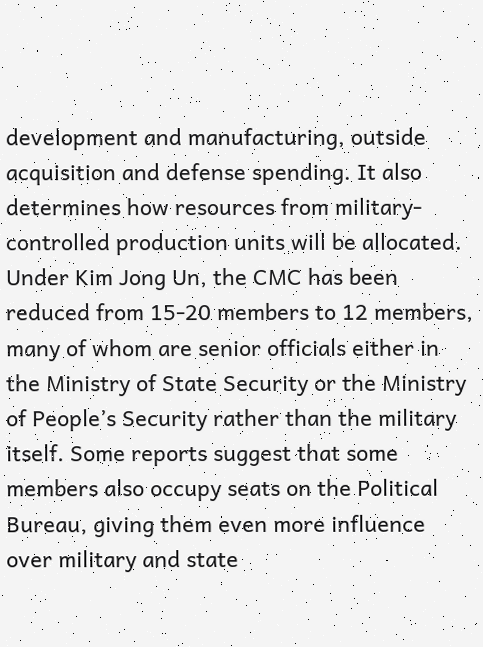development and manufacturing, outside acquisition and defense spending. It also determines how resources from military-controlled production units will be allocated. Under Kim Jong Un, the CMC has been reduced from 15-20 members to 12 members, many of whom are senior officials either in the Ministry of State Security or the Ministry of People’s Security rather than the military itself. Some reports suggest that some members also occupy seats on the Political Bureau, giving them even more influence over military and state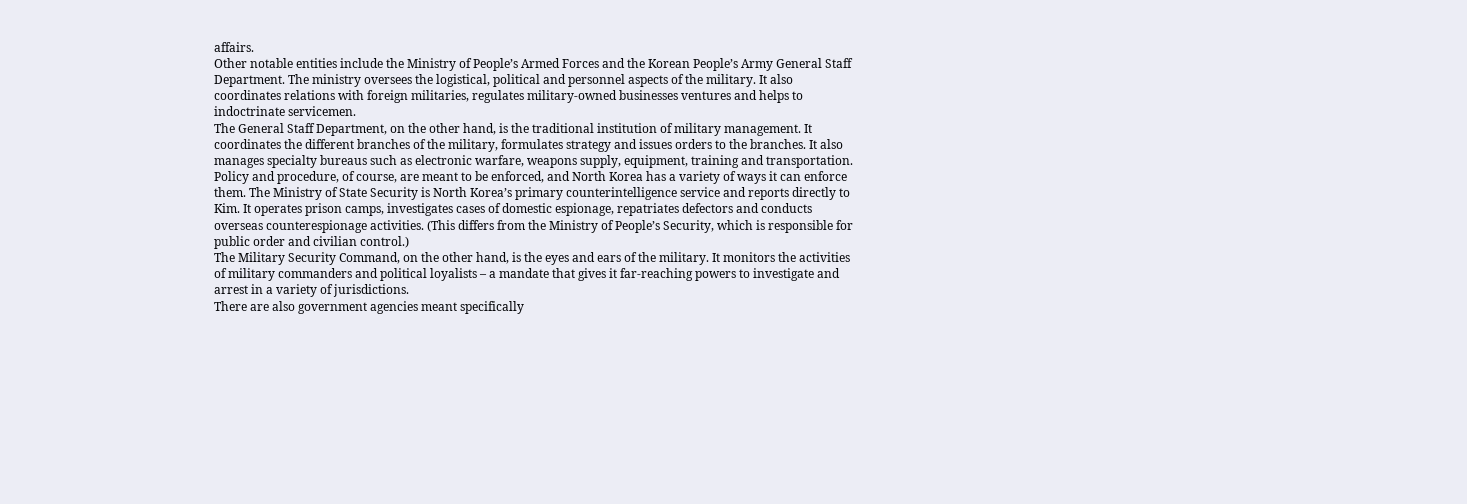affairs.
Other notable entities include the Ministry of People’s Armed Forces and the Korean People’s Army General Staff Department. The ministry oversees the logistical, political and personnel aspects of the military. It also coordinates relations with foreign militaries, regulates military-owned businesses ventures and helps to indoctrinate servicemen.
The General Staff Department, on the other hand, is the traditional institution of military management. It coordinates the different branches of the military, formulates strategy and issues orders to the branches. It also manages specialty bureaus such as electronic warfare, weapons supply, equipment, training and transportation.
Policy and procedure, of course, are meant to be enforced, and North Korea has a variety of ways it can enforce them. The Ministry of State Security is North Korea’s primary counterintelligence service and reports directly to Kim. It operates prison camps, investigates cases of domestic espionage, repatriates defectors and conducts overseas counterespionage activities. (This differs from the Ministry of People’s Security, which is responsible for public order and civilian control.)
The Military Security Command, on the other hand, is the eyes and ears of the military. It monitors the activities of military commanders and political loyalists – a mandate that gives it far-reaching powers to investigate and arrest in a variety of jurisdictions.
There are also government agencies meant specifically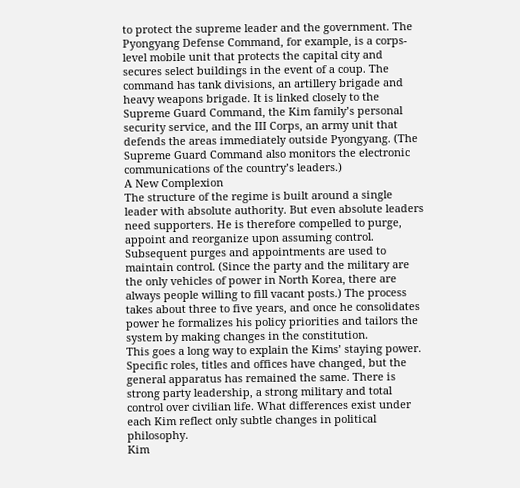to protect the supreme leader and the government. The Pyongyang Defense Command, for example, is a corps-level mobile unit that protects the capital city and secures select buildings in the event of a coup. The command has tank divisions, an artillery brigade and heavy weapons brigade. It is linked closely to the Supreme Guard Command, the Kim family’s personal security service, and the III Corps, an army unit that defends the areas immediately outside Pyongyang. (The Supreme Guard Command also monitors the electronic communications of the country’s leaders.)
A New Complexion
The structure of the regime is built around a single leader with absolute authority. But even absolute leaders need supporters. He is therefore compelled to purge, appoint and reorganize upon assuming control. Subsequent purges and appointments are used to maintain control. (Since the party and the military are the only vehicles of power in North Korea, there are always people willing to fill vacant posts.) The process takes about three to five years, and once he consolidates power he formalizes his policy priorities and tailors the system by making changes in the constitution.
This goes a long way to explain the Kims’ staying power. Specific roles, titles and offices have changed, but the general apparatus has remained the same. There is strong party leadership, a strong military and total control over civilian life. What differences exist under each Kim reflect only subtle changes in political philosophy.
Kim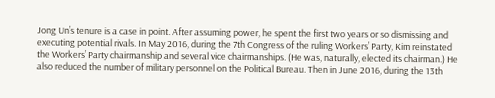Jong Un’s tenure is a case in point. After assuming power, he spent the first two years or so dismissing and executing potential rivals. In May 2016, during the 7th Congress of the ruling Workers’ Party, Kim reinstated the Workers’ Party chairmanship and several vice chairmanships. (He was, naturally, elected its chairman.) He also reduced the number of military personnel on the Political Bureau. Then in June 2016, during the 13th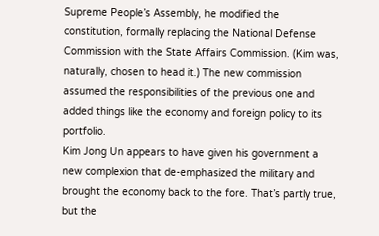Supreme People’s Assembly, he modified the constitution, formally replacing the National Defense Commission with the State Affairs Commission. (Kim was, naturally, chosen to head it.) The new commission assumed the responsibilities of the previous one and added things like the economy and foreign policy to its portfolio.
Kim Jong Un appears to have given his government a new complexion that de-emphasized the military and brought the economy back to the fore. That’s partly true, but the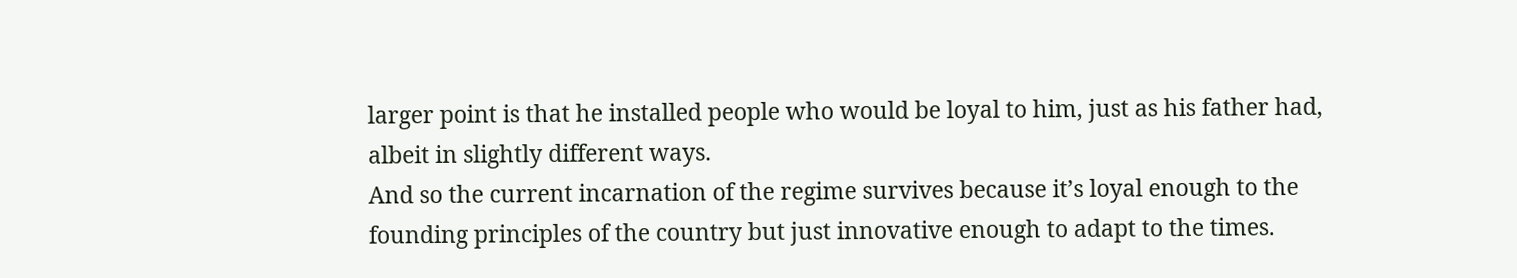larger point is that he installed people who would be loyal to him, just as his father had, albeit in slightly different ways.
And so the current incarnation of the regime survives because it’s loyal enough to the founding principles of the country but just innovative enough to adapt to the times.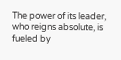The power of its leader, who reigns absolute, is fueled by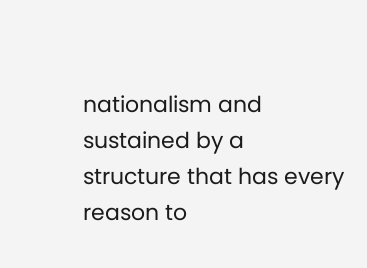nationalism and sustained by a structure that has every reason to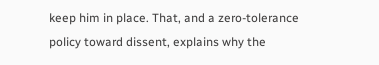keep him in place. That, and a zero-tolerance policy toward dissent, explains why the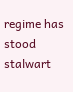regime has stood stalwart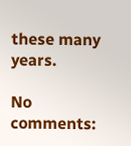these many years.

No comments: